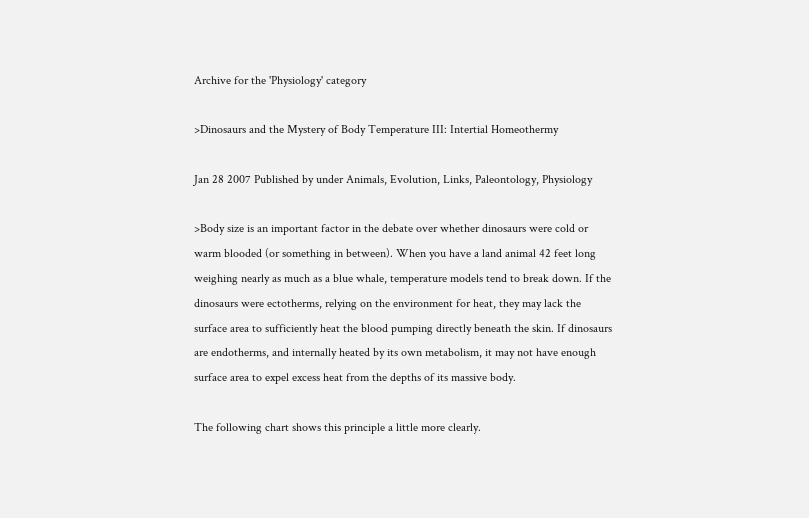Archive for the 'Physiology' category

>Dinosaurs and the Mystery of Body Temperature III: Intertial Homeothermy

Jan 28 2007 Published by under Animals, Evolution, Links, Paleontology, Physiology

>Body size is an important factor in the debate over whether dinosaurs were cold or warm blooded (or something in between). When you have a land animal 42 feet long weighing nearly as much as a blue whale, temperature models tend to break down. If the dinosaurs were ectotherms, relying on the environment for heat, they may lack the surface area to sufficiently heat the blood pumping directly beneath the skin. If dinosaurs are endotherms, and internally heated by its own metabolism, it may not have enough surface area to expel excess heat from the depths of its massive body.

The following chart shows this principle a little more clearly.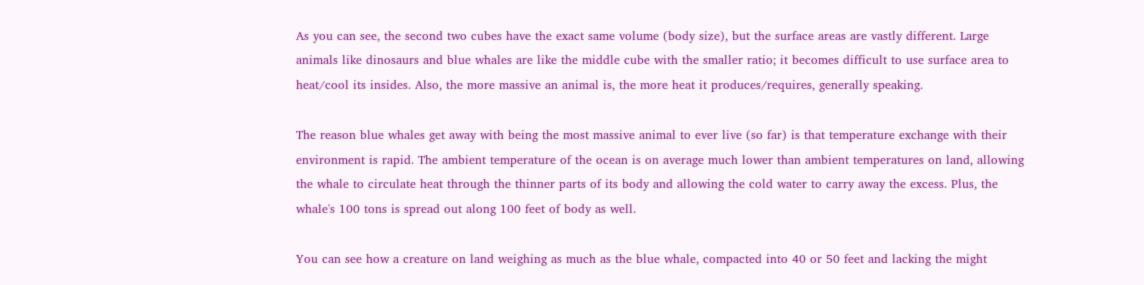As you can see, the second two cubes have the exact same volume (body size), but the surface areas are vastly different. Large animals like dinosaurs and blue whales are like the middle cube with the smaller ratio; it becomes difficult to use surface area to heat/cool its insides. Also, the more massive an animal is, the more heat it produces/requires, generally speaking.

The reason blue whales get away with being the most massive animal to ever live (so far) is that temperature exchange with their environment is rapid. The ambient temperature of the ocean is on average much lower than ambient temperatures on land, allowing the whale to circulate heat through the thinner parts of its body and allowing the cold water to carry away the excess. Plus, the whale's 100 tons is spread out along 100 feet of body as well.

You can see how a creature on land weighing as much as the blue whale, compacted into 40 or 50 feet and lacking the might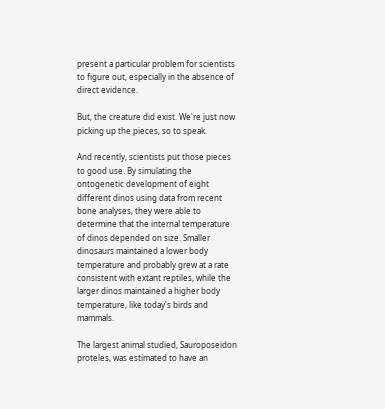present a particular problem for scientists to figure out, especially in the absence of direct evidence.

But, the creature did exist. We're just now picking up the pieces, so to speak.

And recently, scientists put those pieces to good use. By simulating the ontogenetic development of eight different dinos using data from recent bone analyses, they were able to determine that the internal temperature of dinos depended on size. Smaller dinosaurs maintained a lower body temperature and probably grew at a rate consistent with extant reptiles, while the larger dinos maintained a higher body temperature, like today's birds and mammals.

The largest animal studied, Sauroposeidon proteles, was estimated to have an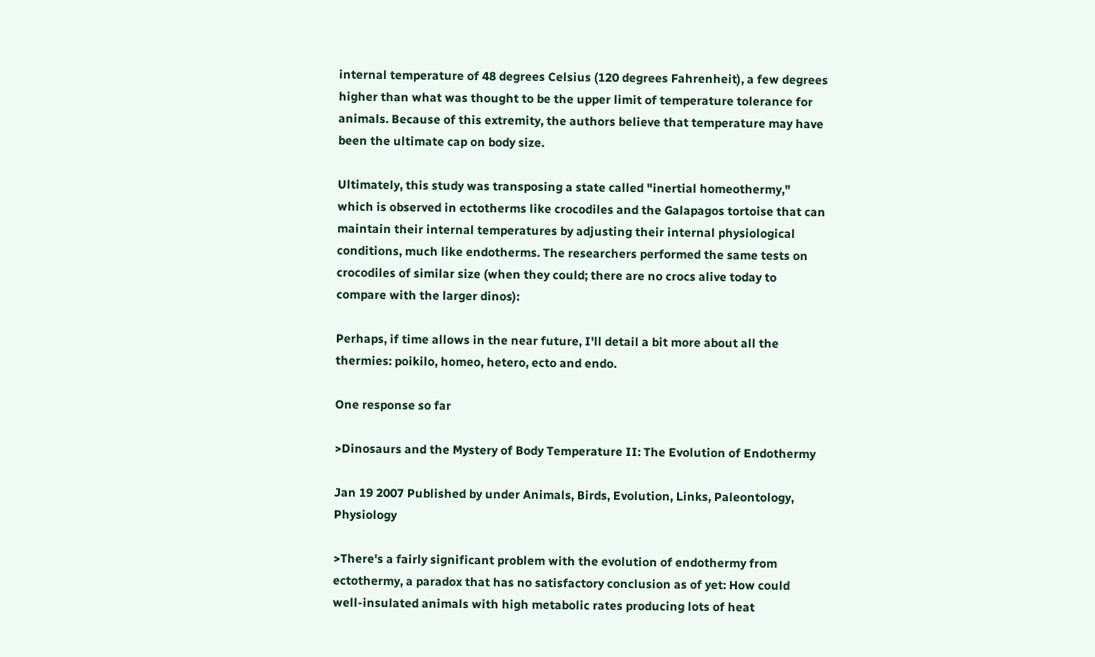internal temperature of 48 degrees Celsius (120 degrees Fahrenheit), a few degrees higher than what was thought to be the upper limit of temperature tolerance for animals. Because of this extremity, the authors believe that temperature may have been the ultimate cap on body size.

Ultimately, this study was transposing a state called "inertial homeothermy," which is observed in ectotherms like crocodiles and the Galapagos tortoise that can maintain their internal temperatures by adjusting their internal physiological conditions, much like endotherms. The researchers performed the same tests on crocodiles of similar size (when they could; there are no crocs alive today to compare with the larger dinos):

Perhaps, if time allows in the near future, I'll detail a bit more about all the thermies: poikilo, homeo, hetero, ecto and endo.

One response so far

>Dinosaurs and the Mystery of Body Temperature II: The Evolution of Endothermy

Jan 19 2007 Published by under Animals, Birds, Evolution, Links, Paleontology, Physiology

>There's a fairly significant problem with the evolution of endothermy from ectothermy, a paradox that has no satisfactory conclusion as of yet: How could well-insulated animals with high metabolic rates producing lots of heat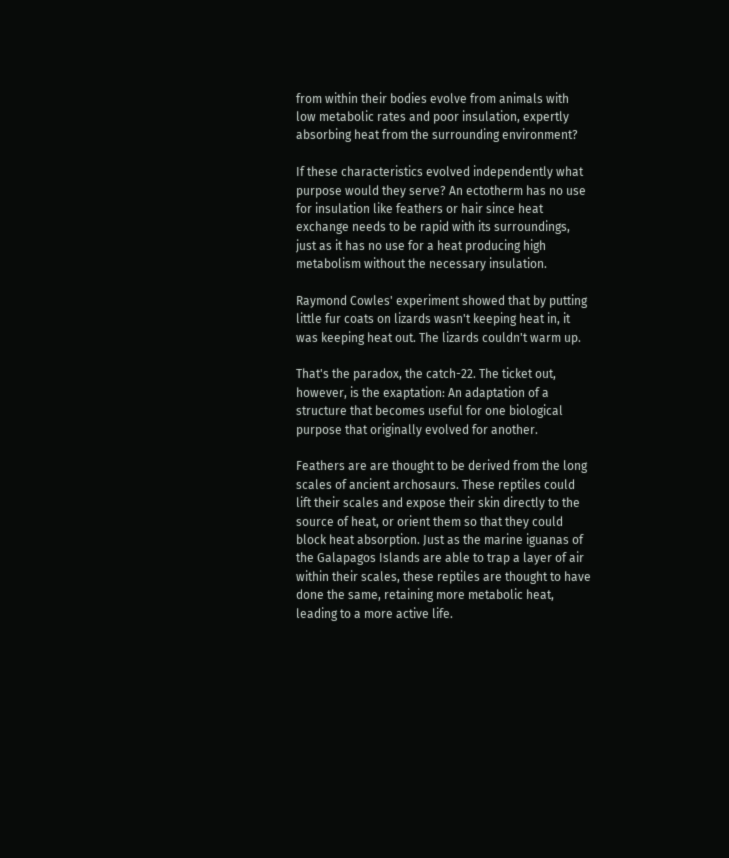from within their bodies evolve from animals with low metabolic rates and poor insulation, expertly absorbing heat from the surrounding environment?

If these characteristics evolved independently what purpose would they serve? An ectotherm has no use for insulation like feathers or hair since heat exchange needs to be rapid with its surroundings, just as it has no use for a heat producing high metabolism without the necessary insulation.

Raymond Cowles' experiment showed that by putting little fur coats on lizards wasn't keeping heat in, it was keeping heat out. The lizards couldn't warm up.

That's the paradox, the catch-22. The ticket out, however, is the exaptation: An adaptation of a structure that becomes useful for one biological purpose that originally evolved for another.

Feathers are are thought to be derived from the long scales of ancient archosaurs. These reptiles could lift their scales and expose their skin directly to the source of heat, or orient them so that they could block heat absorption. Just as the marine iguanas of the Galapagos Islands are able to trap a layer of air within their scales, these reptiles are thought to have done the same, retaining more metabolic heat, leading to a more active life.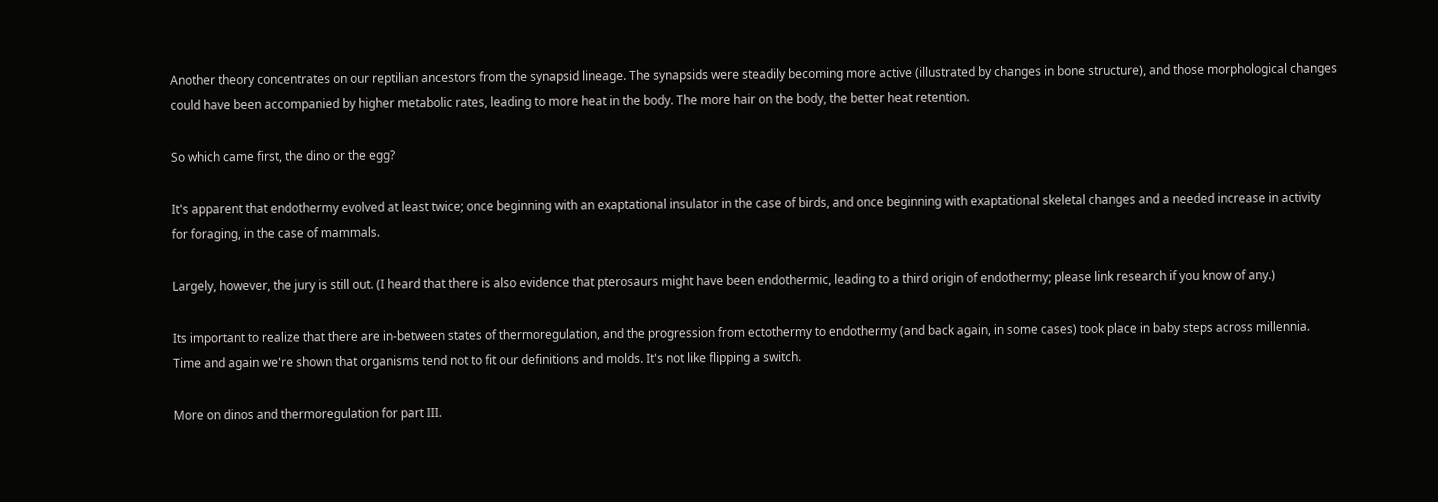Another theory concentrates on our reptilian ancestors from the synapsid lineage. The synapsids were steadily becoming more active (illustrated by changes in bone structure), and those morphological changes could have been accompanied by higher metabolic rates, leading to more heat in the body. The more hair on the body, the better heat retention.

So which came first, the dino or the egg?

It's apparent that endothermy evolved at least twice; once beginning with an exaptational insulator in the case of birds, and once beginning with exaptational skeletal changes and a needed increase in activity for foraging, in the case of mammals.

Largely, however, the jury is still out. (I heard that there is also evidence that pterosaurs might have been endothermic, leading to a third origin of endothermy; please link research if you know of any.)

Its important to realize that there are in-between states of thermoregulation, and the progression from ectothermy to endothermy (and back again, in some cases) took place in baby steps across millennia. Time and again we're shown that organisms tend not to fit our definitions and molds. It's not like flipping a switch.

More on dinos and thermoregulation for part III.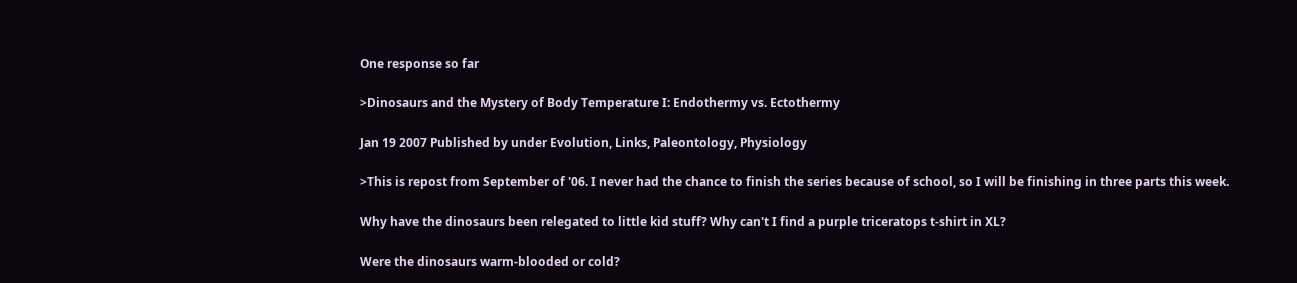One response so far

>Dinosaurs and the Mystery of Body Temperature I: Endothermy vs. Ectothermy

Jan 19 2007 Published by under Evolution, Links, Paleontology, Physiology

>This is repost from September of '06. I never had the chance to finish the series because of school, so I will be finishing in three parts this week.

Why have the dinosaurs been relegated to little kid stuff? Why can't I find a purple triceratops t-shirt in XL?

Were the dinosaurs warm-blooded or cold?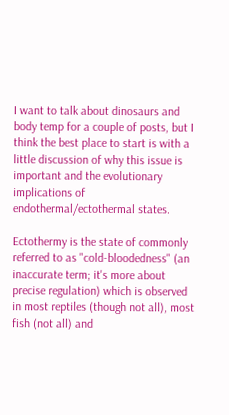I want to talk about dinosaurs and body temp for a couple of posts, but I think the best place to start is with a little discussion of why this issue is important and the evolutionary implications of endothermal/ectothermal states.

Ectothermy is the state of commonly referred to as "cold-bloodedness" (an inaccurate term; it's more about precise regulation) which is observed in most reptiles (though not all), most fish (not all) and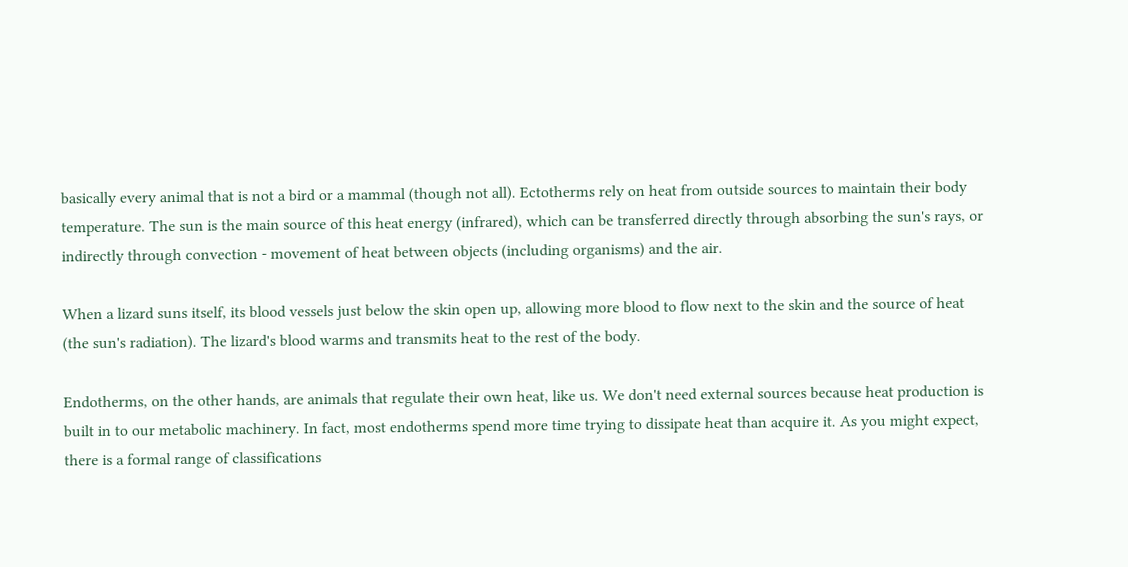basically every animal that is not a bird or a mammal (though not all). Ectotherms rely on heat from outside sources to maintain their body temperature. The sun is the main source of this heat energy (infrared), which can be transferred directly through absorbing the sun's rays, or indirectly through convection - movement of heat between objects (including organisms) and the air.

When a lizard suns itself, its blood vessels just below the skin open up, allowing more blood to flow next to the skin and the source of heat (the sun's radiation). The lizard's blood warms and transmits heat to the rest of the body.

Endotherms, on the other hands, are animals that regulate their own heat, like us. We don't need external sources because heat production is built in to our metabolic machinery. In fact, most endotherms spend more time trying to dissipate heat than acquire it. As you might expect, there is a formal range of classifications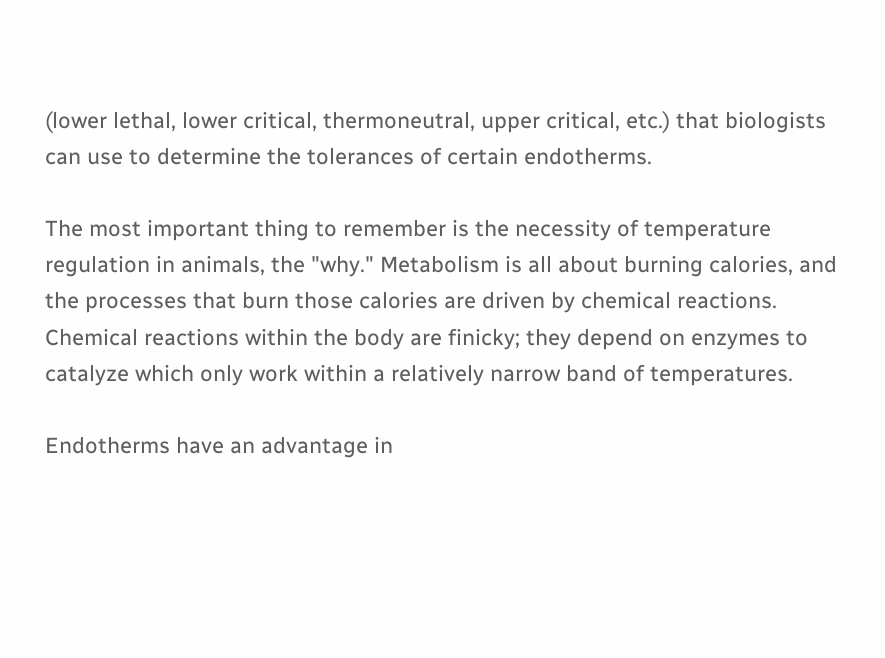(lower lethal, lower critical, thermoneutral, upper critical, etc.) that biologists can use to determine the tolerances of certain endotherms.

The most important thing to remember is the necessity of temperature regulation in animals, the "why." Metabolism is all about burning calories, and the processes that burn those calories are driven by chemical reactions. Chemical reactions within the body are finicky; they depend on enzymes to catalyze which only work within a relatively narrow band of temperatures.

Endotherms have an advantage in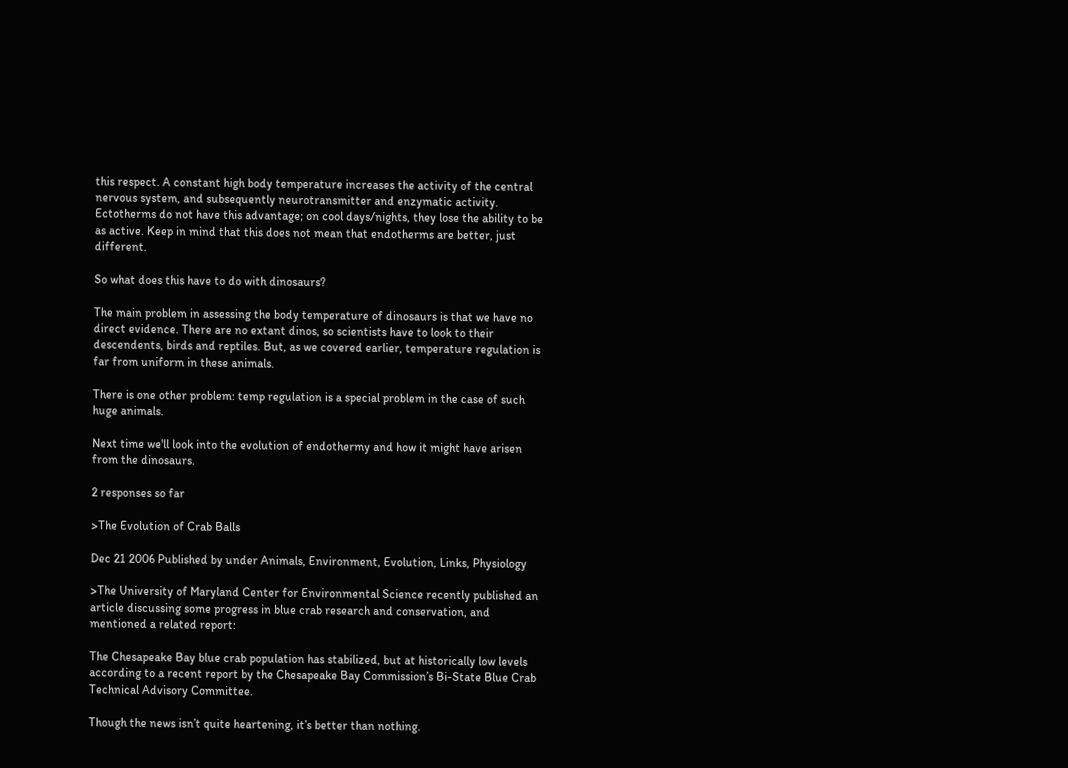this respect. A constant high body temperature increases the activity of the central nervous system, and subsequently neurotransmitter and enzymatic activity. Ectotherms do not have this advantage; on cool days/nights, they lose the ability to be as active. Keep in mind that this does not mean that endotherms are better, just different.

So what does this have to do with dinosaurs?

The main problem in assessing the body temperature of dinosaurs is that we have no direct evidence. There are no extant dinos, so scientists have to look to their descendents, birds and reptiles. But, as we covered earlier, temperature regulation is far from uniform in these animals.

There is one other problem: temp regulation is a special problem in the case of such huge animals.

Next time we'll look into the evolution of endothermy and how it might have arisen from the dinosaurs.

2 responses so far

>The Evolution of Crab Balls

Dec 21 2006 Published by under Animals, Environment, Evolution, Links, Physiology

>The University of Maryland Center for Environmental Science recently published an article discussing some progress in blue crab research and conservation, and mentioned a related report:

The Chesapeake Bay blue crab population has stabilized, but at historically low levels according to a recent report by the Chesapeake Bay Commission’s Bi-State Blue Crab Technical Advisory Committee.

Though the news isn’t quite heartening, it’s better than nothing.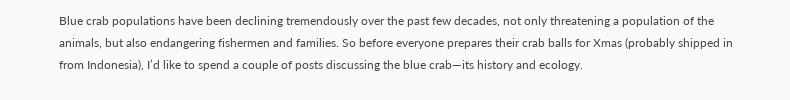Blue crab populations have been declining tremendously over the past few decades, not only threatening a population of the animals, but also endangering fishermen and families. So before everyone prepares their crab balls for Xmas (probably shipped in from Indonesia), I’d like to spend a couple of posts discussing the blue crab—its history and ecology.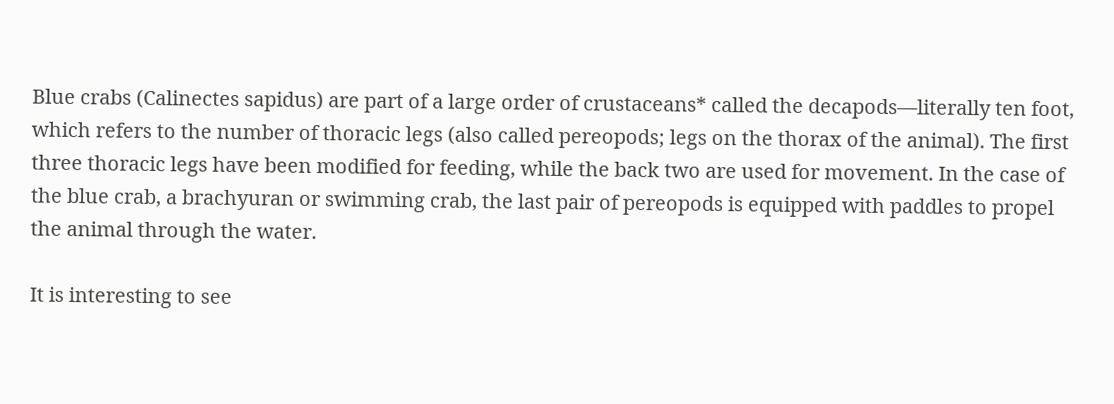Blue crabs (Calinectes sapidus) are part of a large order of crustaceans* called the decapods—literally ten foot, which refers to the number of thoracic legs (also called pereopods; legs on the thorax of the animal). The first three thoracic legs have been modified for feeding, while the back two are used for movement. In the case of the blue crab, a brachyuran or swimming crab, the last pair of pereopods is equipped with paddles to propel the animal through the water.

It is interesting to see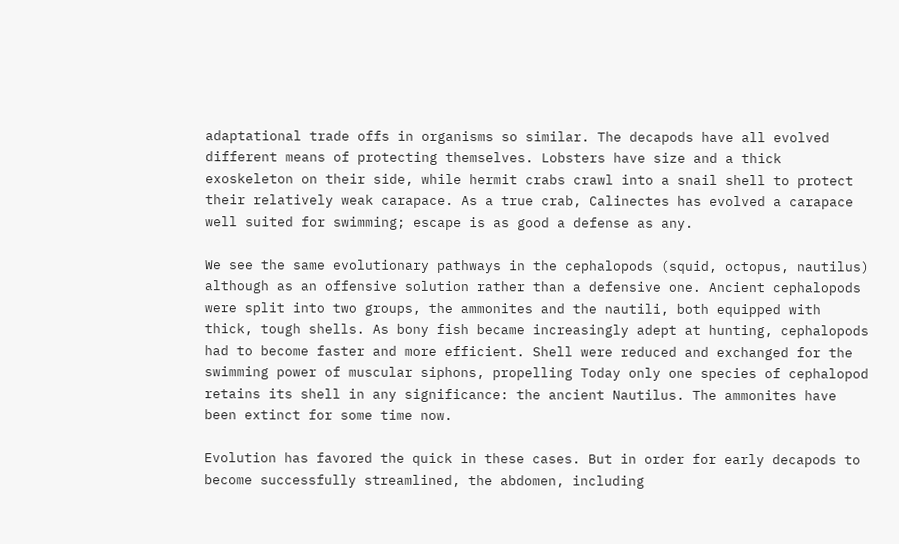adaptational trade offs in organisms so similar. The decapods have all evolved different means of protecting themselves. Lobsters have size and a thick exoskeleton on their side, while hermit crabs crawl into a snail shell to protect their relatively weak carapace. As a true crab, Calinectes has evolved a carapace well suited for swimming; escape is as good a defense as any.

We see the same evolutionary pathways in the cephalopods (squid, octopus, nautilus) although as an offensive solution rather than a defensive one. Ancient cephalopods were split into two groups, the ammonites and the nautili, both equipped with thick, tough shells. As bony fish became increasingly adept at hunting, cephalopods had to become faster and more efficient. Shell were reduced and exchanged for the swimming power of muscular siphons, propelling Today only one species of cephalopod retains its shell in any significance: the ancient Nautilus. The ammonites have been extinct for some time now.

Evolution has favored the quick in these cases. But in order for early decapods to become successfully streamlined, the abdomen, including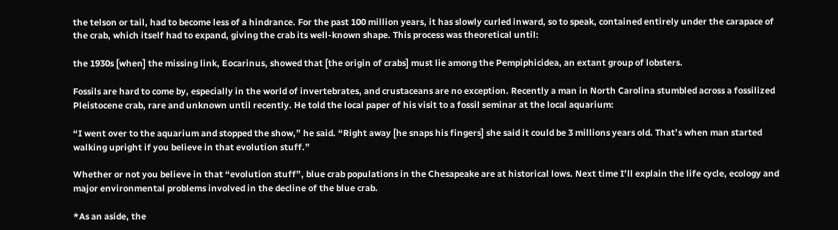the telson or tail, had to become less of a hindrance. For the past 100 million years, it has slowly curled inward, so to speak, contained entirely under the carapace of the crab, which itself had to expand, giving the crab its well-known shape. This process was theoretical until:

the 1930s [when] the missing link, Eocarinus, showed that [the origin of crabs] must lie among the Pempiphicidea, an extant group of lobsters.

Fossils are hard to come by, especially in the world of invertebrates, and crustaceans are no exception. Recently a man in North Carolina stumbled across a fossilized Pleistocene crab, rare and unknown until recently. He told the local paper of his visit to a fossil seminar at the local aquarium:

“I went over to the aquarium and stopped the show,” he said. “Right away [he snaps his fingers] she said it could be 3 millions years old. That’s when man started walking upright if you believe in that evolution stuff.”

Whether or not you believe in that “evolution stuff”, blue crab populations in the Chesapeake are at historical lows. Next time I’ll explain the life cycle, ecology and major environmental problems involved in the decline of the blue crab.

*As an aside, the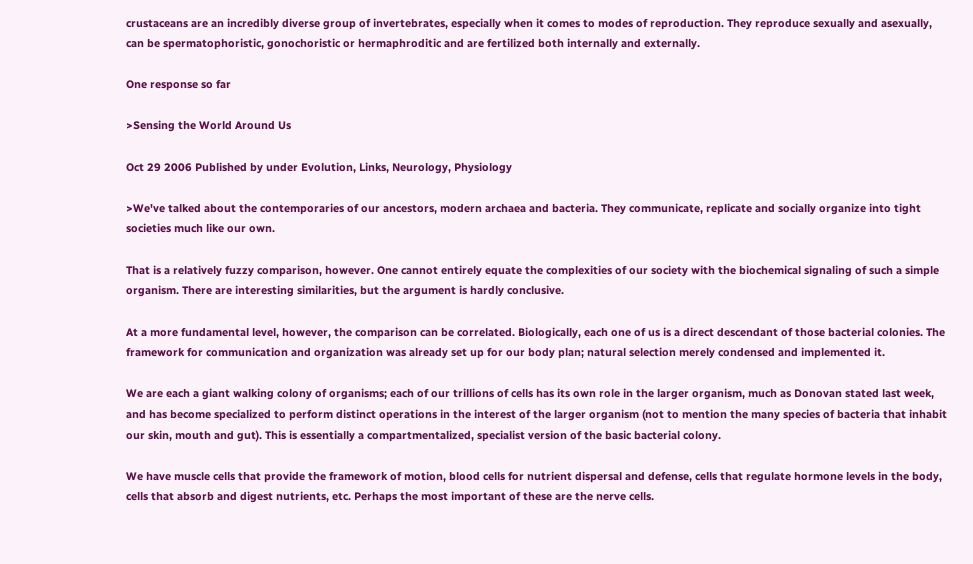crustaceans are an incredibly diverse group of invertebrates, especially when it comes to modes of reproduction. They reproduce sexually and asexually, can be spermatophoristic, gonochoristic or hermaphroditic and are fertilized both internally and externally.

One response so far

>Sensing the World Around Us

Oct 29 2006 Published by under Evolution, Links, Neurology, Physiology

>We've talked about the contemporaries of our ancestors, modern archaea and bacteria. They communicate, replicate and socially organize into tight societies much like our own.

That is a relatively fuzzy comparison, however. One cannot entirely equate the complexities of our society with the biochemical signaling of such a simple organism. There are interesting similarities, but the argument is hardly conclusive.

At a more fundamental level, however, the comparison can be correlated. Biologically, each one of us is a direct descendant of those bacterial colonies. The framework for communication and organization was already set up for our body plan; natural selection merely condensed and implemented it.

We are each a giant walking colony of organisms; each of our trillions of cells has its own role in the larger organism, much as Donovan stated last week, and has become specialized to perform distinct operations in the interest of the larger organism (not to mention the many species of bacteria that inhabit our skin, mouth and gut). This is essentially a compartmentalized, specialist version of the basic bacterial colony.

We have muscle cells that provide the framework of motion, blood cells for nutrient dispersal and defense, cells that regulate hormone levels in the body, cells that absorb and digest nutrients, etc. Perhaps the most important of these are the nerve cells.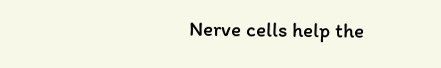Nerve cells help the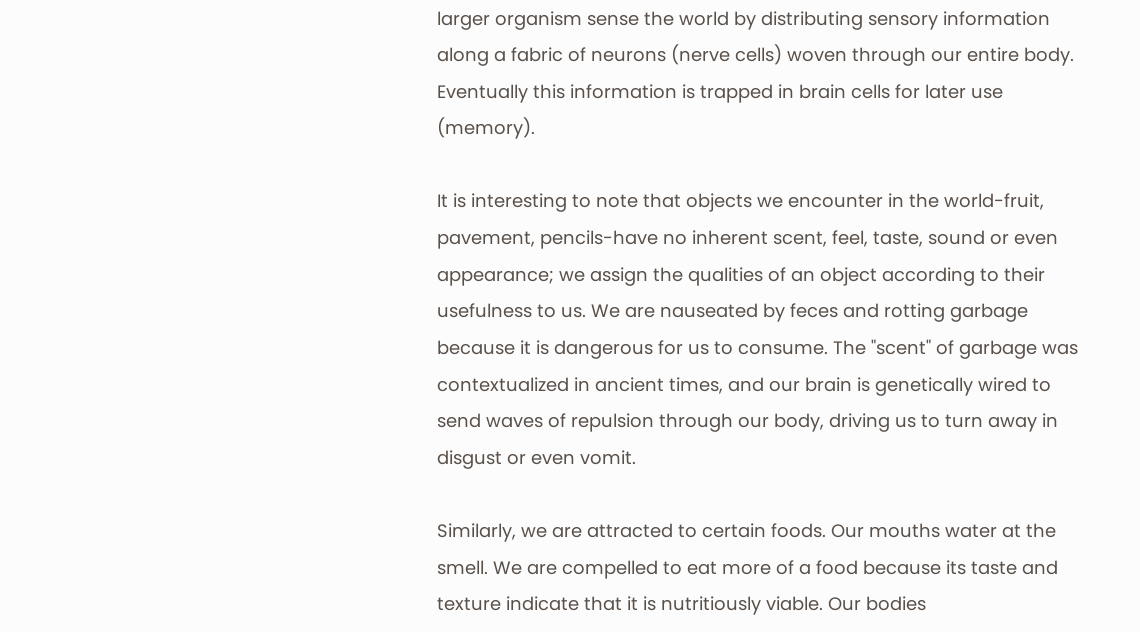larger organism sense the world by distributing sensory information along a fabric of neurons (nerve cells) woven through our entire body. Eventually this information is trapped in brain cells for later use (memory).

It is interesting to note that objects we encounter in the world-fruit, pavement, pencils-have no inherent scent, feel, taste, sound or even appearance; we assign the qualities of an object according to their usefulness to us. We are nauseated by feces and rotting garbage because it is dangerous for us to consume. The "scent" of garbage was contextualized in ancient times, and our brain is genetically wired to send waves of repulsion through our body, driving us to turn away in disgust or even vomit.

Similarly, we are attracted to certain foods. Our mouths water at the smell. We are compelled to eat more of a food because its taste and texture indicate that it is nutritiously viable. Our bodies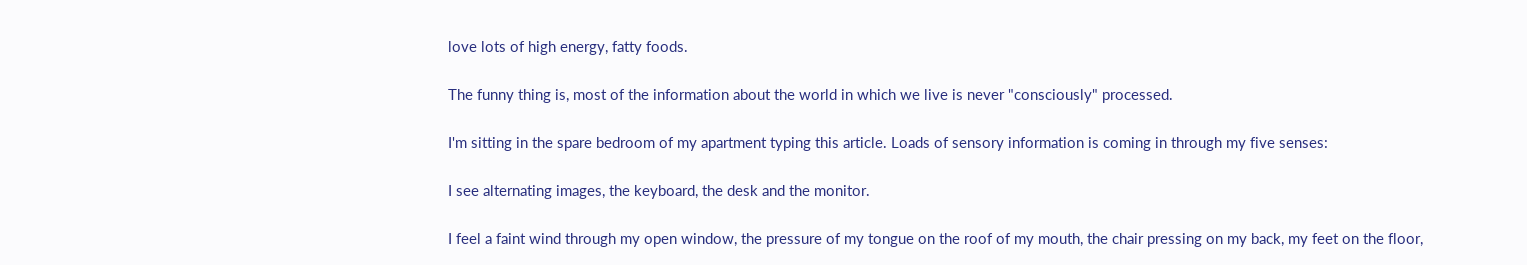love lots of high energy, fatty foods.

The funny thing is, most of the information about the world in which we live is never "consciously" processed.

I'm sitting in the spare bedroom of my apartment typing this article. Loads of sensory information is coming in through my five senses:

I see alternating images, the keyboard, the desk and the monitor.

I feel a faint wind through my open window, the pressure of my tongue on the roof of my mouth, the chair pressing on my back, my feet on the floor,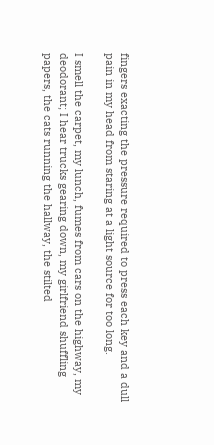fingers exacting the pressure required to press each key and a dull pain in my head from staring at a light source for too long.

I smell the carpet, my lunch, fumes from cars on the highway, my deodorant; I hear trucks gearing down, my girlfriend shuffling papers, the cats running the hallway, the stilted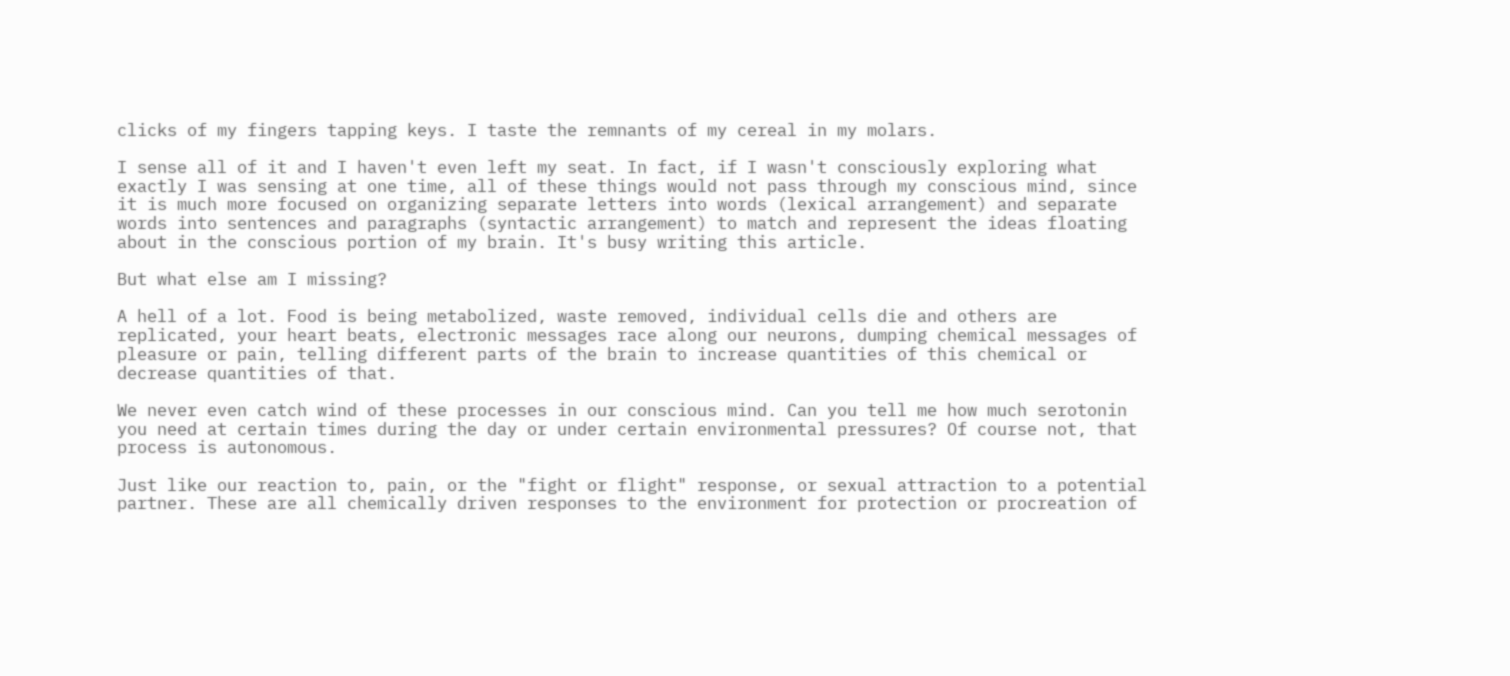clicks of my fingers tapping keys. I taste the remnants of my cereal in my molars.

I sense all of it and I haven't even left my seat. In fact, if I wasn't consciously exploring what exactly I was sensing at one time, all of these things would not pass through my conscious mind, since it is much more focused on organizing separate letters into words (lexical arrangement) and separate words into sentences and paragraphs (syntactic arrangement) to match and represent the ideas floating about in the conscious portion of my brain. It's busy writing this article.

But what else am I missing?

A hell of a lot. Food is being metabolized, waste removed, individual cells die and others are replicated, your heart beats, electronic messages race along our neurons, dumping chemical messages of pleasure or pain, telling different parts of the brain to increase quantities of this chemical or decrease quantities of that.

We never even catch wind of these processes in our conscious mind. Can you tell me how much serotonin you need at certain times during the day or under certain environmental pressures? Of course not, that process is autonomous.

Just like our reaction to, pain, or the "fight or flight" response, or sexual attraction to a potential partner. These are all chemically driven responses to the environment for protection or procreation of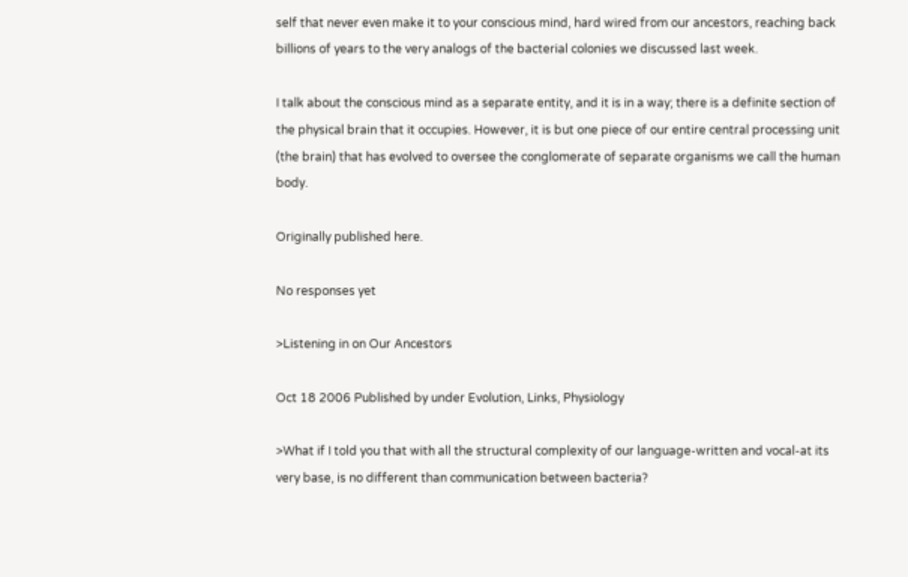self that never even make it to your conscious mind, hard wired from our ancestors, reaching back billions of years to the very analogs of the bacterial colonies we discussed last week.

I talk about the conscious mind as a separate entity, and it is in a way; there is a definite section of the physical brain that it occupies. However, it is but one piece of our entire central processing unit (the brain) that has evolved to oversee the conglomerate of separate organisms we call the human body.

Originally published here.

No responses yet

>Listening in on Our Ancestors

Oct 18 2006 Published by under Evolution, Links, Physiology

>What if I told you that with all the structural complexity of our language-written and vocal-at its very base, is no different than communication between bacteria?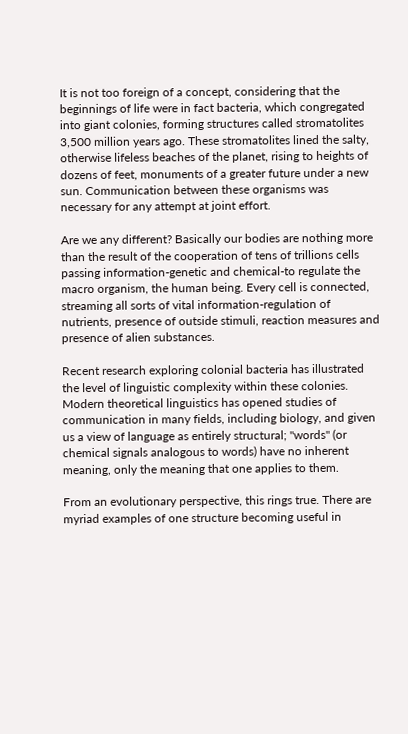It is not too foreign of a concept, considering that the beginnings of life were in fact bacteria, which congregated into giant colonies, forming structures called stromatolites 3,500 million years ago. These stromatolites lined the salty, otherwise lifeless beaches of the planet, rising to heights of dozens of feet, monuments of a greater future under a new sun. Communication between these organisms was necessary for any attempt at joint effort.

Are we any different? Basically our bodies are nothing more than the result of the cooperation of tens of trillions cells passing information-genetic and chemical-to regulate the macro organism, the human being. Every cell is connected, streaming all sorts of vital information-regulation of nutrients, presence of outside stimuli, reaction measures and presence of alien substances.

Recent research exploring colonial bacteria has illustrated the level of linguistic complexity within these colonies. Modern theoretical linguistics has opened studies of communication in many fields, including biology, and given us a view of language as entirely structural; "words" (or chemical signals analogous to words) have no inherent meaning, only the meaning that one applies to them.

From an evolutionary perspective, this rings true. There are myriad examples of one structure becoming useful in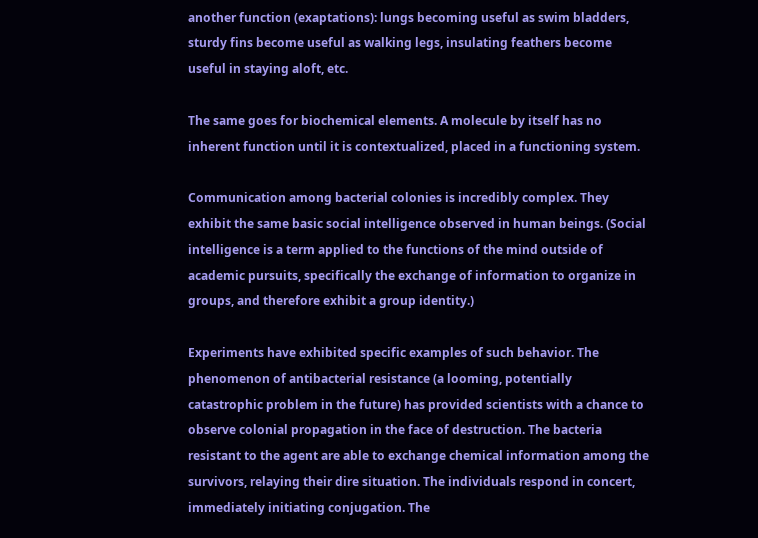another function (exaptations): lungs becoming useful as swim bladders, sturdy fins become useful as walking legs, insulating feathers become useful in staying aloft, etc.

The same goes for biochemical elements. A molecule by itself has no inherent function until it is contextualized, placed in a functioning system.

Communication among bacterial colonies is incredibly complex. They exhibit the same basic social intelligence observed in human beings. (Social intelligence is a term applied to the functions of the mind outside of academic pursuits, specifically the exchange of information to organize in groups, and therefore exhibit a group identity.)

Experiments have exhibited specific examples of such behavior. The phenomenon of antibacterial resistance (a looming, potentially catastrophic problem in the future) has provided scientists with a chance to observe colonial propagation in the face of destruction. The bacteria resistant to the agent are able to exchange chemical information among the survivors, relaying their dire situation. The individuals respond in concert, immediately initiating conjugation. The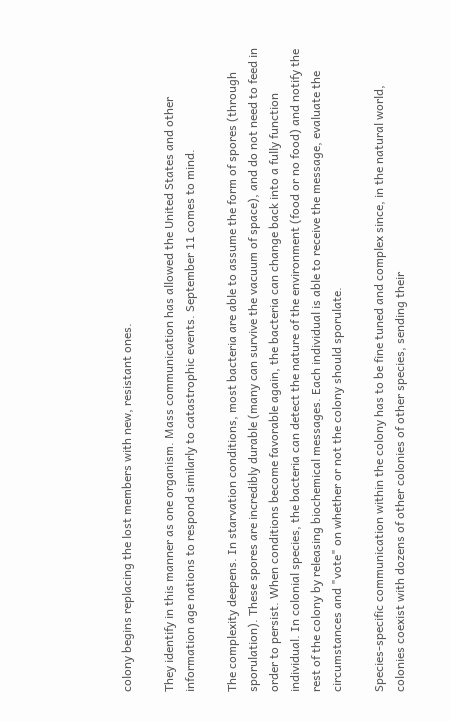colony begins replacing the lost members with new, resistant ones.

They identify in this manner as one organism. Mass communication has allowed the United States and other information age nations to respond similarly to catastrophic events. September 11 comes to mind.

The complexity deepens. In starvation conditions, most bacteria are able to assume the form of spores (through sporulation). These spores are incredibly durable (many can survive the vacuum of space), and do not need to feed in order to persist. When conditions become favorable again, the bacteria can change back into a fully function individual. In colonial species, the bacteria can detect the nature of the environment (food or no food) and notify the rest of the colony by releasing biochemical messages. Each individual is able to receive the message, evaluate the circumstances and "vote" on whether or not the colony should sporulate.

Species-specific communication within the colony has to be fine tuned and complex since, in the natural world, colonies coexist with dozens of other colonies of other species, sending their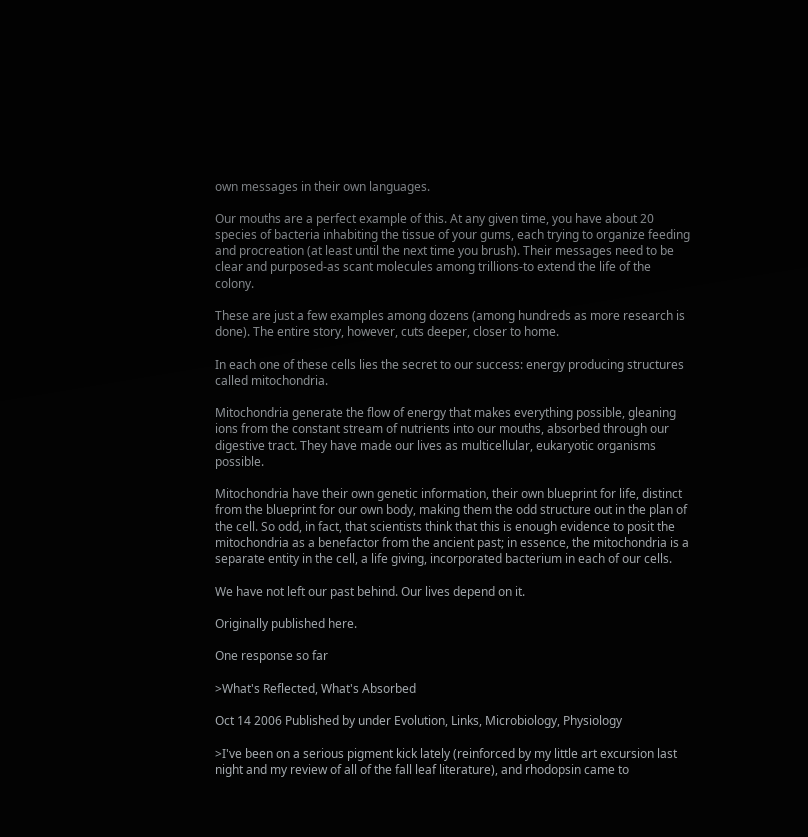own messages in their own languages.

Our mouths are a perfect example of this. At any given time, you have about 20 species of bacteria inhabiting the tissue of your gums, each trying to organize feeding and procreation (at least until the next time you brush). Their messages need to be clear and purposed-as scant molecules among trillions-to extend the life of the colony.

These are just a few examples among dozens (among hundreds as more research is done). The entire story, however, cuts deeper, closer to home.

In each one of these cells lies the secret to our success: energy producing structures called mitochondria.

Mitochondria generate the flow of energy that makes everything possible, gleaning ions from the constant stream of nutrients into our mouths, absorbed through our digestive tract. They have made our lives as multicellular, eukaryotic organisms possible.

Mitochondria have their own genetic information, their own blueprint for life, distinct from the blueprint for our own body, making them the odd structure out in the plan of the cell. So odd, in fact, that scientists think that this is enough evidence to posit the mitochondria as a benefactor from the ancient past; in essence, the mitochondria is a separate entity in the cell, a life giving, incorporated bacterium in each of our cells.

We have not left our past behind. Our lives depend on it.

Originally published here.

One response so far

>What's Reflected, What's Absorbed

Oct 14 2006 Published by under Evolution, Links, Microbiology, Physiology

>I've been on a serious pigment kick lately (reinforced by my little art excursion last night and my review of all of the fall leaf literature), and rhodopsin came to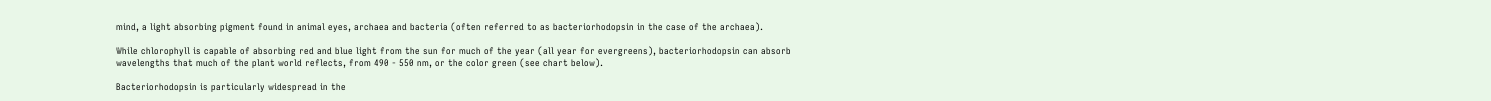mind, a light absorbing pigment found in animal eyes, archaea and bacteria (often referred to as bacteriorhodopsin in the case of the archaea).

While chlorophyll is capable of absorbing red and blue light from the sun for much of the year (all year for evergreens), bacteriorhodopsin can absorb wavelengths that much of the plant world reflects, from 490 - 550 nm, or the color green (see chart below).

Bacteriorhodopsin is particularly widespread in the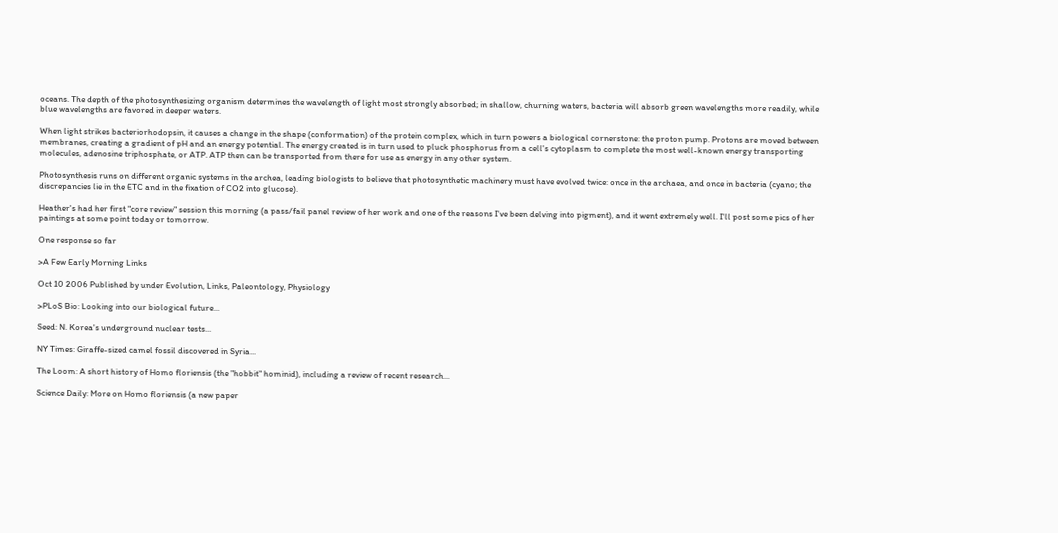oceans. The depth of the photosynthesizing organism determines the wavelength of light most strongly absorbed; in shallow, churning waters, bacteria will absorb green wavelengths more readily, while blue wavelengths are favored in deeper waters.

When light strikes bacteriorhodopsin, it causes a change in the shape (conformation) of the protein complex, which in turn powers a biological cornerstone: the proton pump. Protons are moved between membranes, creating a gradient of pH and an energy potential. The energy created is in turn used to pluck phosphorus from a cell's cytoplasm to complete the most well-known energy transporting molecules, adenosine triphosphate, or ATP. ATP then can be transported from there for use as energy in any other system.

Photosynthesis runs on different organic systems in the archea, leading biologists to believe that photosynthetic machinery must have evolved twice: once in the archaea, and once in bacteria (cyano; the discrepancies lie in the ETC and in the fixation of CO2 into glucose).

Heather's had her first "core review" session this morning (a pass/fail panel review of her work and one of the reasons I've been delving into pigment), and it went extremely well. I'll post some pics of her paintings at some point today or tomorrow.

One response so far

>A Few Early Morning Links

Oct 10 2006 Published by under Evolution, Links, Paleontology, Physiology

>PLoS Bio: Looking into our biological future...

Seed: N. Korea's underground nuclear tests...

NY Times: Giraffe-sized camel fossil discovered in Syria...

The Loom: A short history of Homo floriensis (the "hobbit" hominid), including a review of recent research...

Science Daily: More on Homo floriensis (a new paper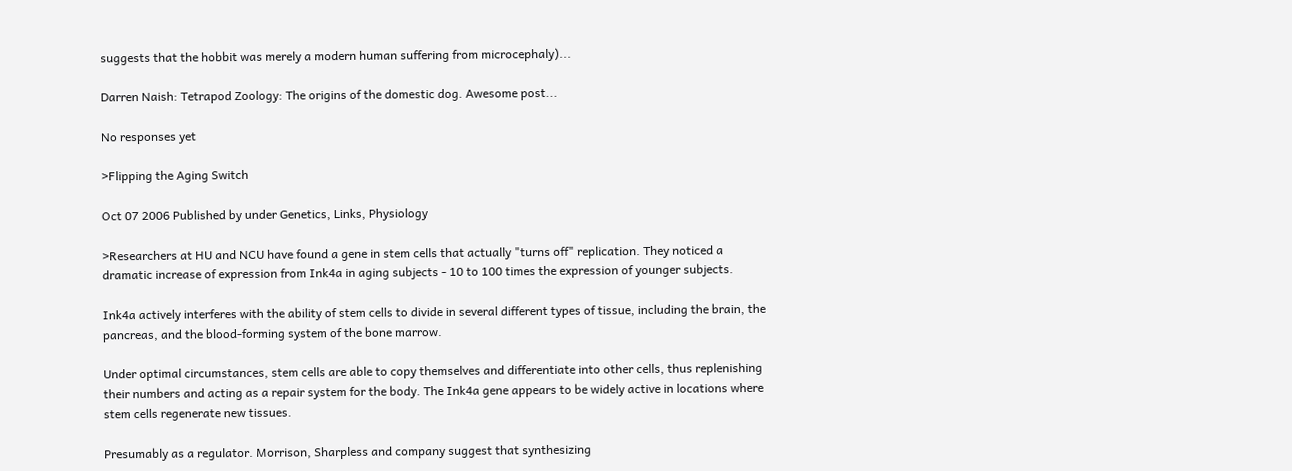suggests that the hobbit was merely a modern human suffering from microcephaly)...

Darren Naish: Tetrapod Zoology: The origins of the domestic dog. Awesome post...

No responses yet

>Flipping the Aging Switch

Oct 07 2006 Published by under Genetics, Links, Physiology

>Researchers at HU and NCU have found a gene in stem cells that actually "turns off" replication. They noticed a dramatic increase of expression from Ink4a in aging subjects - 10 to 100 times the expression of younger subjects.

Ink4a actively interferes with the ability of stem cells to divide in several different types of tissue, including the brain, the pancreas, and the blood-forming system of the bone marrow.

Under optimal circumstances, stem cells are able to copy themselves and differentiate into other cells, thus replenishing their numbers and acting as a repair system for the body. The Ink4a gene appears to be widely active in locations where stem cells regenerate new tissues.

Presumably as a regulator. Morrison, Sharpless and company suggest that synthesizing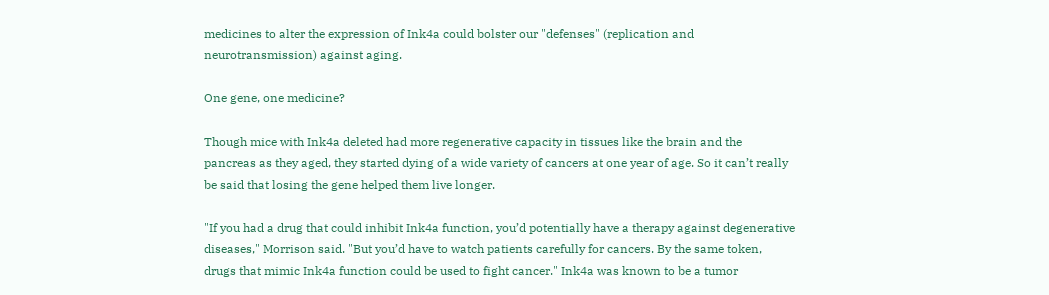medicines to alter the expression of Ink4a could bolster our "defenses" (replication and neurotransmission) against aging.

One gene, one medicine?

Though mice with Ink4a deleted had more regenerative capacity in tissues like the brain and the pancreas as they aged, they started dying of a wide variety of cancers at one year of age. So it can’t really be said that losing the gene helped them live longer.

"If you had a drug that could inhibit Ink4a function, you’d potentially have a therapy against degenerative diseases," Morrison said. "But you’d have to watch patients carefully for cancers. By the same token, drugs that mimic Ink4a function could be used to fight cancer." Ink4a was known to be a tumor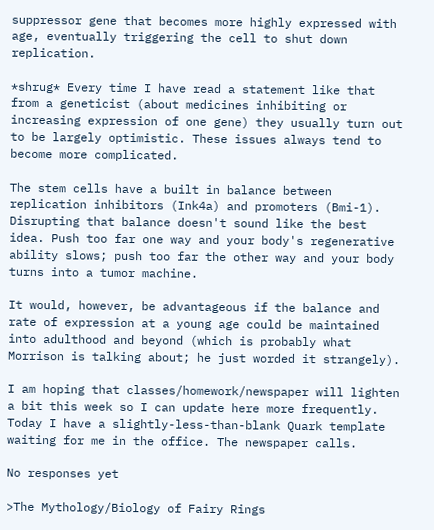suppressor gene that becomes more highly expressed with age, eventually triggering the cell to shut down replication.

*shrug* Every time I have read a statement like that from a geneticist (about medicines inhibiting or increasing expression of one gene) they usually turn out to be largely optimistic. These issues always tend to become more complicated.

The stem cells have a built in balance between replication inhibitors (Ink4a) and promoters (Bmi-1). Disrupting that balance doesn't sound like the best idea. Push too far one way and your body's regenerative ability slows; push too far the other way and your body turns into a tumor machine.

It would, however, be advantageous if the balance and rate of expression at a young age could be maintained into adulthood and beyond (which is probably what Morrison is talking about; he just worded it strangely).

I am hoping that classes/homework/newspaper will lighten a bit this week so I can update here more frequently. Today I have a slightly-less-than-blank Quark template waiting for me in the office. The newspaper calls.

No responses yet

>The Mythology/Biology of Fairy Rings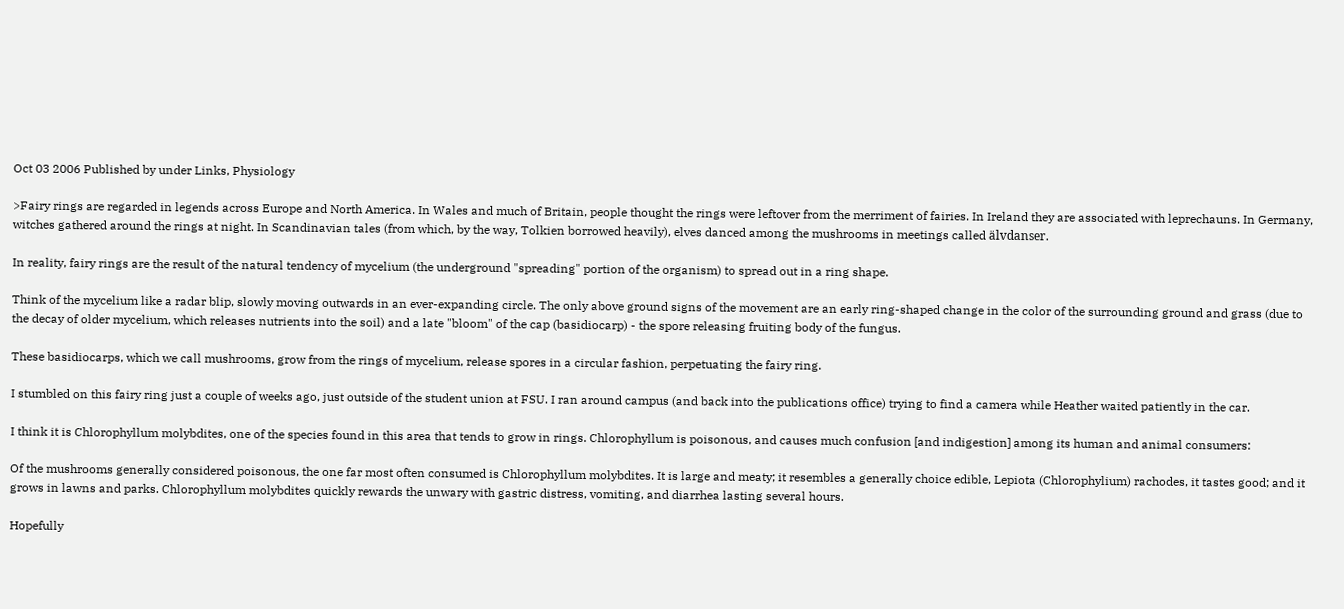Oct 03 2006 Published by under Links, Physiology

>Fairy rings are regarded in legends across Europe and North America. In Wales and much of Britain, people thought the rings were leftover from the merriment of fairies. In Ireland they are associated with leprechauns. In Germany, witches gathered around the rings at night. In Scandinavian tales (from which, by the way, Tolkien borrowed heavily), elves danced among the mushrooms in meetings called älvdanser.

In reality, fairy rings are the result of the natural tendency of mycelium (the underground "spreading" portion of the organism) to spread out in a ring shape.

Think of the mycelium like a radar blip, slowly moving outwards in an ever-expanding circle. The only above ground signs of the movement are an early ring-shaped change in the color of the surrounding ground and grass (due to the decay of older mycelium, which releases nutrients into the soil) and a late "bloom" of the cap (basidiocarp) - the spore releasing fruiting body of the fungus.

These basidiocarps, which we call mushrooms, grow from the rings of mycelium, release spores in a circular fashion, perpetuating the fairy ring.

I stumbled on this fairy ring just a couple of weeks ago, just outside of the student union at FSU. I ran around campus (and back into the publications office) trying to find a camera while Heather waited patiently in the car.

I think it is Chlorophyllum molybdites, one of the species found in this area that tends to grow in rings. Chlorophyllum is poisonous, and causes much confusion [and indigestion] among its human and animal consumers:

Of the mushrooms generally considered poisonous, the one far most often consumed is Chlorophyllum molybdites. It is large and meaty; it resembles a generally choice edible, Lepiota (Chlorophylium) rachodes, it tastes good; and it grows in lawns and parks. Chlorophyllum molybdites quickly rewards the unwary with gastric distress, vomiting, and diarrhea lasting several hours.

Hopefully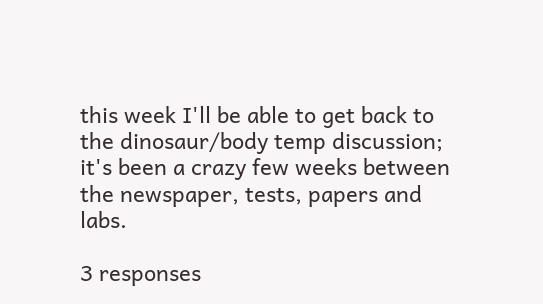this week I'll be able to get back to the dinosaur/body temp discussion; it's been a crazy few weeks between the newspaper, tests, papers and labs.

3 responses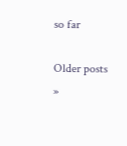so far

Older posts »